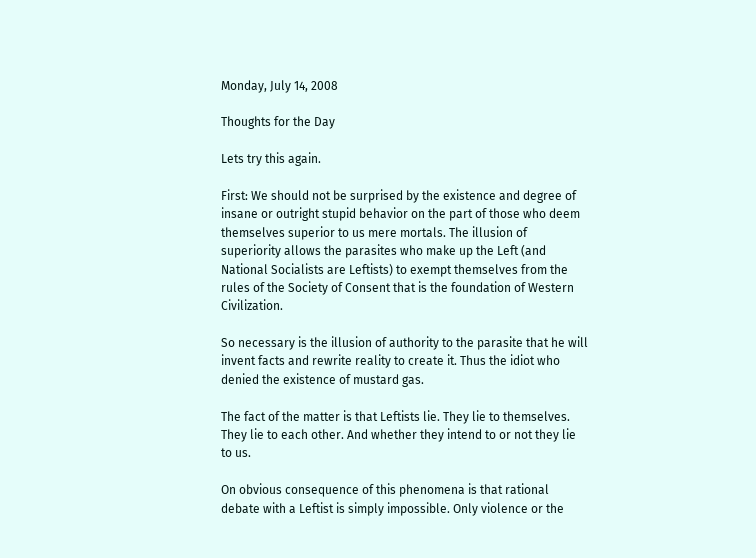Monday, July 14, 2008

Thoughts for the Day

Lets try this again.

First: We should not be surprised by the existence and degree of insane or outright stupid behavior on the part of those who deem themselves superior to us mere mortals. The illusion of superiority allows the parasites who make up the Left (and National Socialists are Leftists) to exempt themselves from the rules of the Society of Consent that is the foundation of Western Civilization.

So necessary is the illusion of authority to the parasite that he will invent facts and rewrite reality to create it. Thus the idiot who denied the existence of mustard gas.

The fact of the matter is that Leftists lie. They lie to themselves. They lie to each other. And whether they intend to or not they lie to us.

On obvious consequence of this phenomena is that rational debate with a Leftist is simply impossible. Only violence or the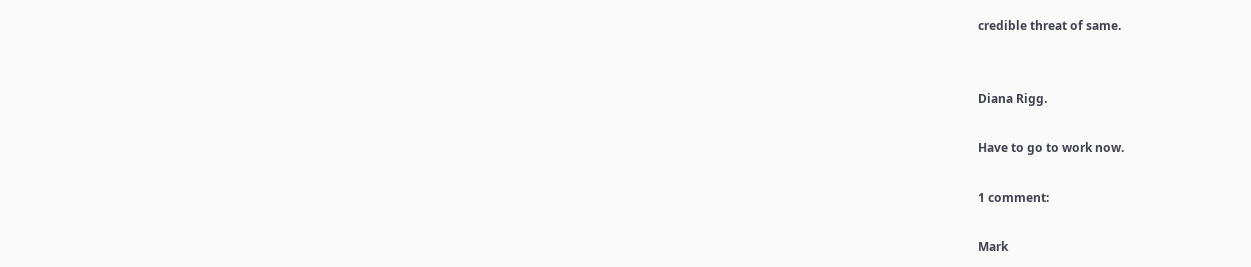credible threat of same.


Diana Rigg.

Have to go to work now.

1 comment:

Mark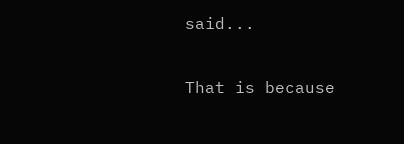said...

That is because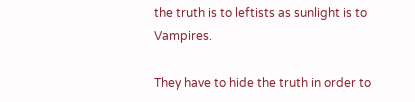the truth is to leftists as sunlight is to Vampires.

They have to hide the truth in order to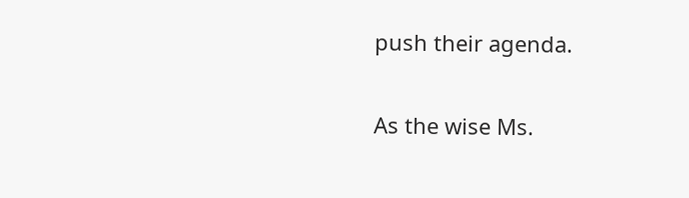push their agenda.

As the wise Ms.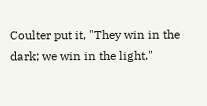Coulter put it, "They win in the dark; we win in the light."